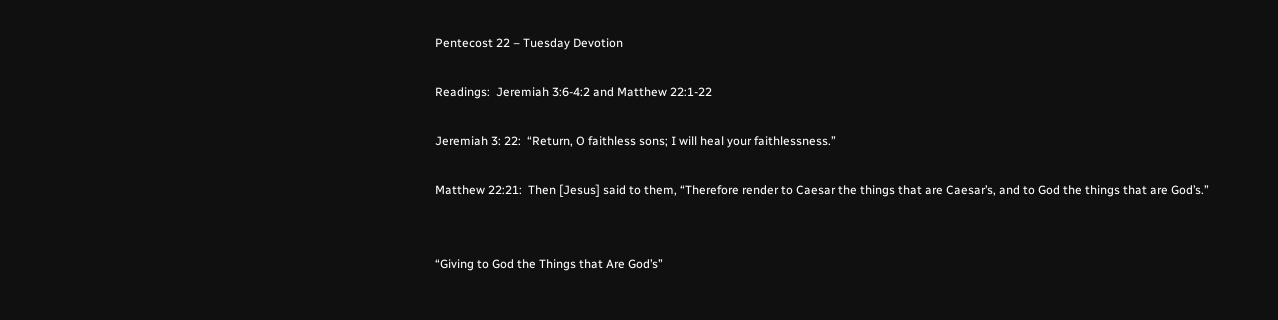Pentecost 22 – Tuesday Devotion

Readings:  Jeremiah 3:6-4:2 and Matthew 22:1-22

Jeremiah 3: 22:  “Return, O faithless sons; I will heal your faithlessness.”

Matthew 22:21:  Then [Jesus] said to them, “Therefore render to Caesar the things that are Caesar’s, and to God the things that are God’s.”


“Giving to God the Things that Are God’s”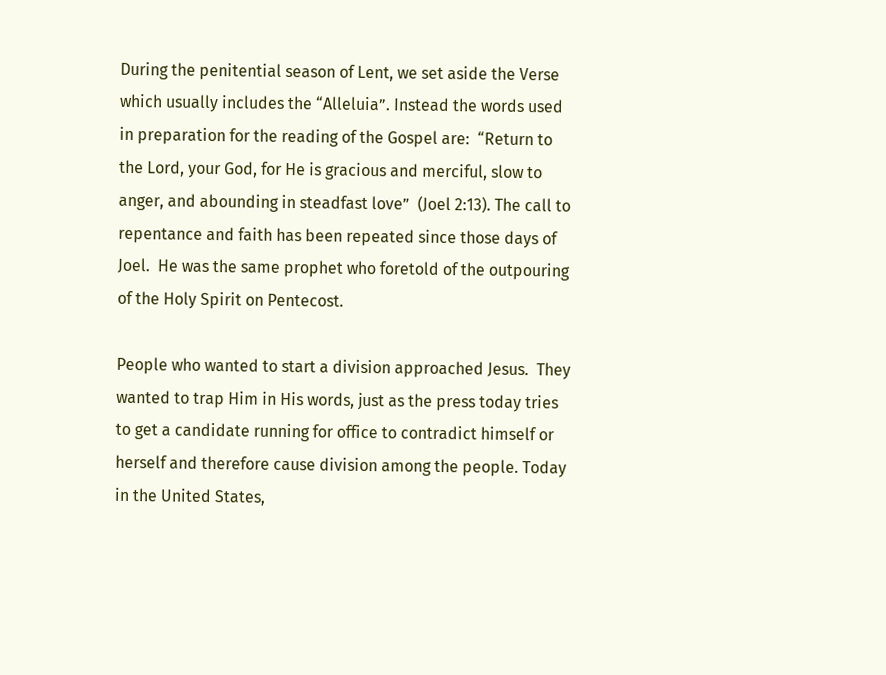During the penitential season of Lent, we set aside the Verse which usually includes the “Alleluia”. Instead the words used in preparation for the reading of the Gospel are:  “Return to the Lord, your God, for He is gracious and merciful, slow to anger, and abounding in steadfast love”  (Joel 2:13). The call to repentance and faith has been repeated since those days of Joel.  He was the same prophet who foretold of the outpouring of the Holy Spirit on Pentecost.

People who wanted to start a division approached Jesus.  They wanted to trap Him in His words, just as the press today tries to get a candidate running for office to contradict himself or herself and therefore cause division among the people. Today in the United States,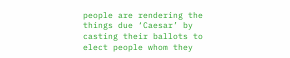people are rendering the things due ‘Caesar’ by casting their ballots to elect people whom they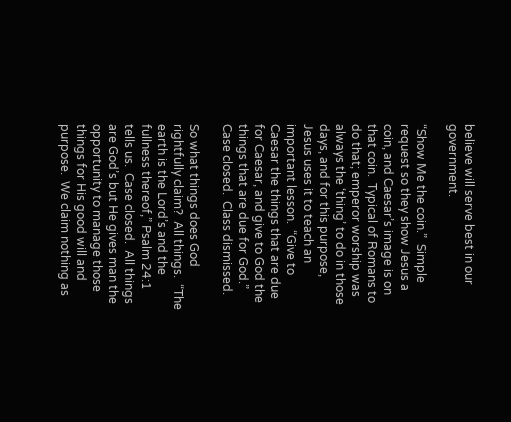believe will serve best in our government.

“Show Me the coin.”  Simple request so they show Jesus a coin, and Caesar’s image is on that coin.  Typical of Romans to do that; emperor worship was always the ‘thing’ to do in those days, and for this purpose, Jesus uses it to teach an important lesson.  “Give to Caesar the things that are due for Caesar, and give to God the things that are due for God.”  Case closed.  Class dismissed.

So what things does God rightfully claim?  All things.  “The earth is the Lord’s and the fullness thereof,” Psalm 24:1 tells us.  Case closed.  All things are God’s but He gives man the opportunity to manage those things for His good will and purpose.  We claim nothing as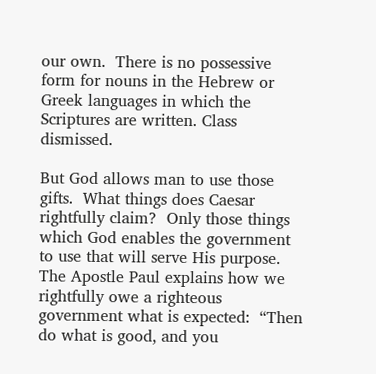our own.  There is no possessive form for nouns in the Hebrew or Greek languages in which the Scriptures are written. Class dismissed.

But God allows man to use those gifts.  What things does Caesar rightfully claim?  Only those things which God enables the government to use that will serve His purpose.   The Apostle Paul explains how we rightfully owe a righteous government what is expected:  “Then do what is good, and you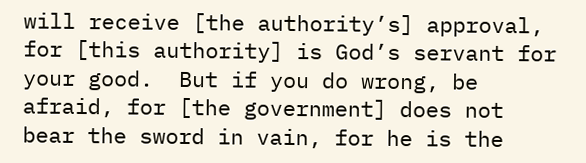will receive [the authority’s] approval, for [this authority] is God’s servant for your good.  But if you do wrong, be afraid, for [the government] does not bear the sword in vain, for he is the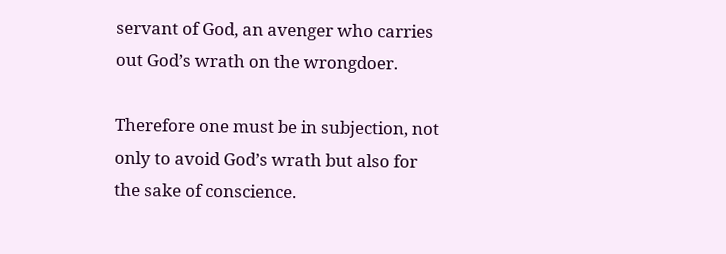servant of God, an avenger who carries out God’s wrath on the wrongdoer.

Therefore one must be in subjection, not only to avoid God’s wrath but also for the sake of conscience.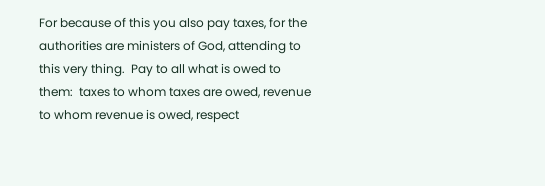For because of this you also pay taxes, for the authorities are ministers of God, attending to this very thing.  Pay to all what is owed to them:  taxes to whom taxes are owed, revenue to whom revenue is owed, respect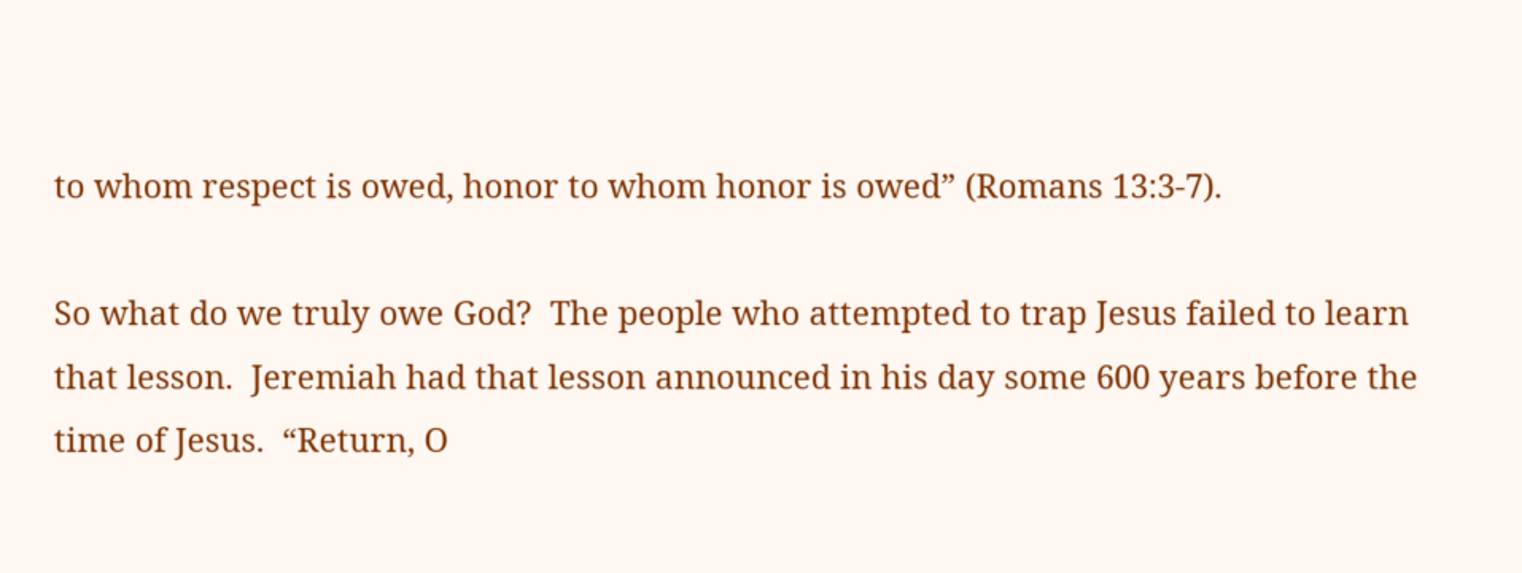to whom respect is owed, honor to whom honor is owed” (Romans 13:3-7).

So what do we truly owe God?  The people who attempted to trap Jesus failed to learn that lesson.  Jeremiah had that lesson announced in his day some 600 years before the time of Jesus.  “Return, O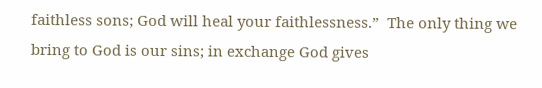faithless sons; God will heal your faithlessness.”  The only thing we bring to God is our sins; in exchange God gives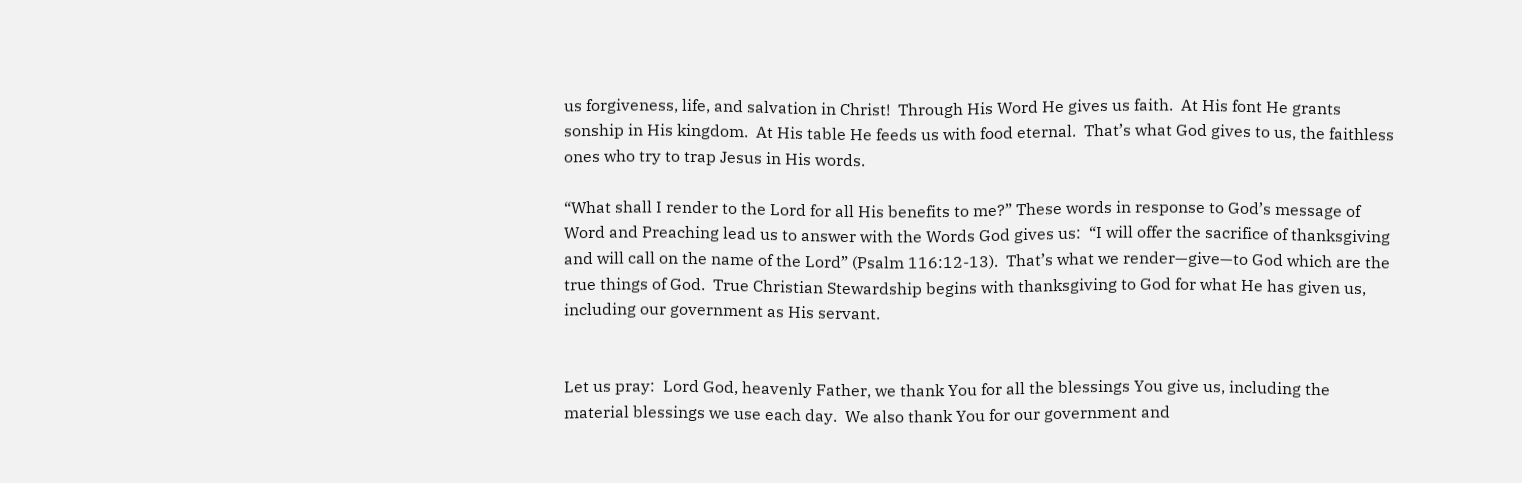us forgiveness, life, and salvation in Christ!  Through His Word He gives us faith.  At His font He grants sonship in His kingdom.  At His table He feeds us with food eternal.  That’s what God gives to us, the faithless ones who try to trap Jesus in His words.

“What shall I render to the Lord for all His benefits to me?” These words in response to God’s message of Word and Preaching lead us to answer with the Words God gives us:  “I will offer the sacrifice of thanksgiving and will call on the name of the Lord” (Psalm 116:12-13).  That’s what we render—give—to God which are the true things of God.  True Christian Stewardship begins with thanksgiving to God for what He has given us, including our government as His servant.


Let us pray:  Lord God, heavenly Father, we thank You for all the blessings You give us, including the material blessings we use each day.  We also thank You for our government and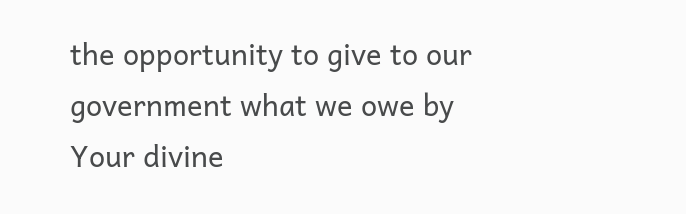the opportunity to give to our government what we owe by Your divine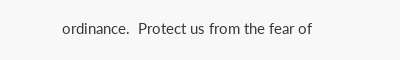ordinance.  Protect us from the fear of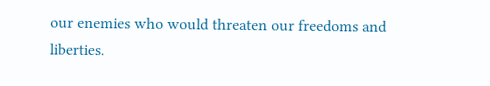our enemies who would threaten our freedoms and liberties.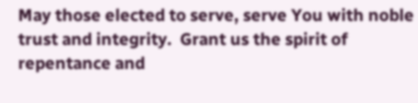May those elected to serve, serve You with noble trust and integrity.  Grant us the spirit of repentance and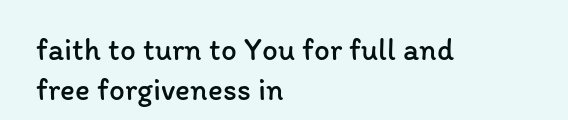faith to turn to You for full and free forgiveness in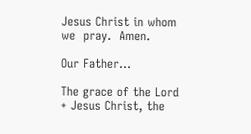Jesus Christ in whom we  pray.  Amen.

Our Father…

The grace of the Lord + Jesus Christ, the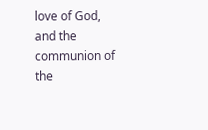love of God, and the communion of the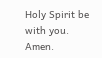Holy Spirit be with you.  Amen.